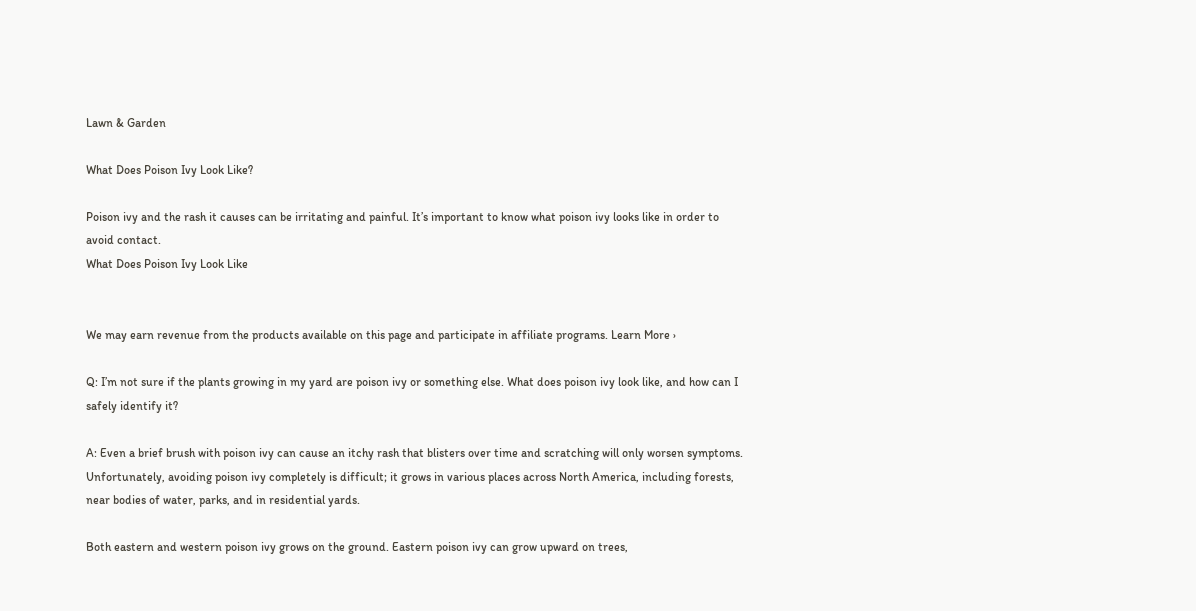Lawn & Garden

What Does Poison Ivy Look Like?

Poison ivy and the rash it causes can be irritating and painful. It’s important to know what poison ivy looks like in order to avoid contact.
What Does Poison Ivy Look Like


We may earn revenue from the products available on this page and participate in affiliate programs. Learn More ›

Q: I’m not sure if the plants growing in my yard are poison ivy or something else. What does poison ivy look like, and how can I safely identify it?

A: Even a brief brush with poison ivy can cause an itchy rash that blisters over time and scratching will only worsen symptoms. Unfortunately, avoiding poison ivy completely is difficult; it grows in various places across North America, including forests, near bodies of water, parks, and in residential yards.

Both eastern and western poison ivy grows on the ground. Eastern poison ivy can grow upward on trees,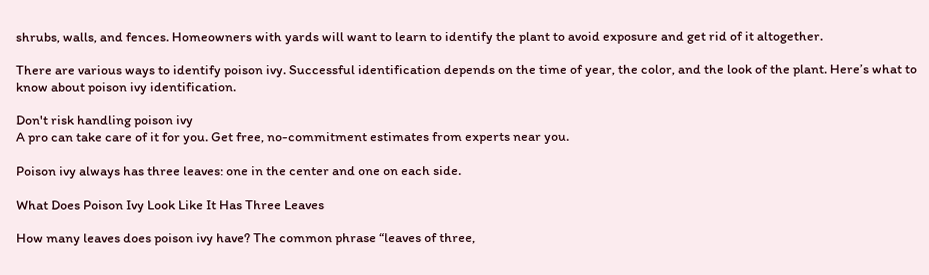shrubs, walls, and fences. Homeowners with yards will want to learn to identify the plant to avoid exposure and get rid of it altogether.

There are various ways to identify poison ivy. Successful identification depends on the time of year, the color, and the look of the plant. Here’s what to know about poison ivy identification.

Don't risk handling poison ivy
A pro can take care of it for you. Get free, no-commitment estimates from experts near you.

Poison ivy always has three leaves: one in the center and one on each side.

What Does Poison Ivy Look Like It Has Three Leaves

How many leaves does poison ivy have? The common phrase “leaves of three,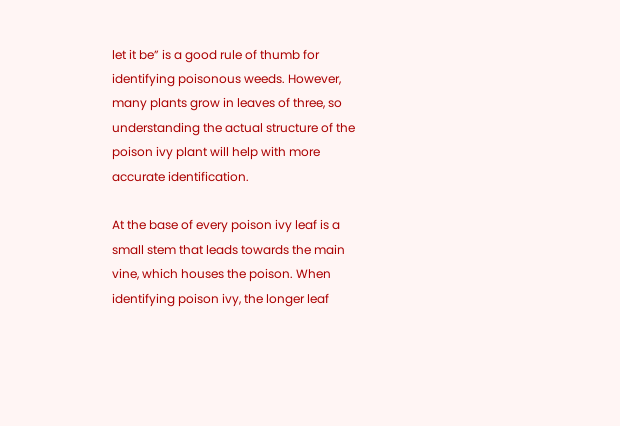let it be” is a good rule of thumb for identifying poisonous weeds. However, many plants grow in leaves of three, so understanding the actual structure of the poison ivy plant will help with more accurate identification.

At the base of every poison ivy leaf is a small stem that leads towards the main vine, which houses the poison. When identifying poison ivy, the longer leaf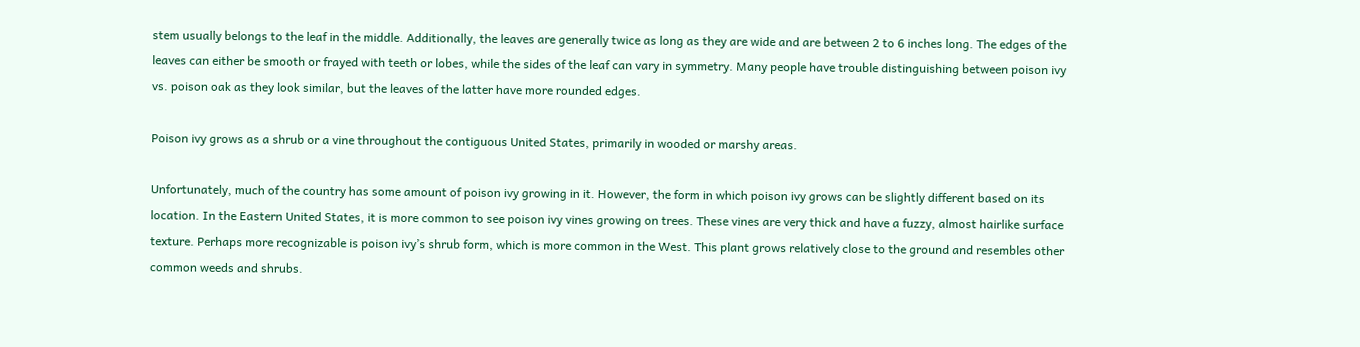stem usually belongs to the leaf in the middle. Additionally, the leaves are generally twice as long as they are wide and are between 2 to 6 inches long. The edges of the leaves can either be smooth or frayed with teeth or lobes, while the sides of the leaf can vary in symmetry. Many people have trouble distinguishing between poison ivy vs. poison oak as they look similar, but the leaves of the latter have more rounded edges.

Poison ivy grows as a shrub or a vine throughout the contiguous United States, primarily in wooded or marshy areas.

Unfortunately, much of the country has some amount of poison ivy growing in it. However, the form in which poison ivy grows can be slightly different based on its location. In the Eastern United States, it is more common to see poison ivy vines growing on trees. These vines are very thick and have a fuzzy, almost hairlike surface texture. Perhaps more recognizable is poison ivy’s shrub form, which is more common in the West. This plant grows relatively close to the ground and resembles other common weeds and shrubs.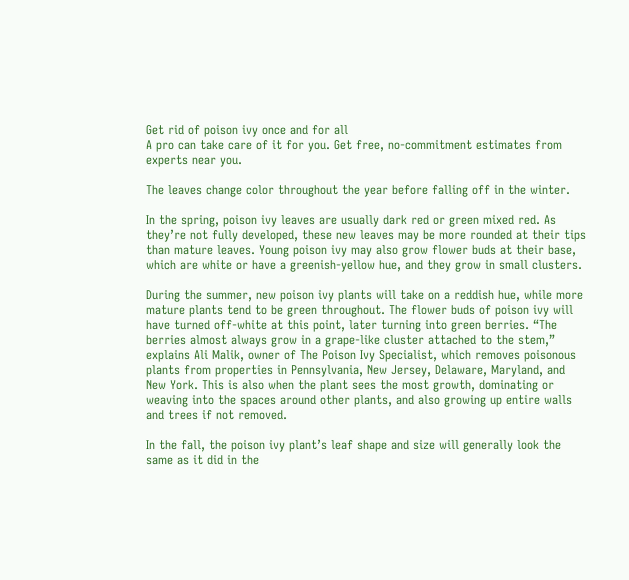Get rid of poison ivy once and for all
A pro can take care of it for you. Get free, no-commitment estimates from experts near you.

The leaves change color throughout the year before falling off in the winter.

In the spring, poison ivy leaves are usually dark red or green mixed red. As they’re not fully developed, these new leaves may be more rounded at their tips than mature leaves. Young poison ivy may also grow flower buds at their base, which are white or have a greenish-yellow hue, and they grow in small clusters.

During the summer, new poison ivy plants will take on a reddish hue, while more mature plants tend to be green throughout. The flower buds of poison ivy will have turned off-white at this point, later turning into green berries. “The berries almost always grow in a grape-like cluster attached to the stem,” explains Ali Malik, owner of The Poison Ivy Specialist, which removes poisonous plants from properties in Pennsylvania, New Jersey, Delaware, Maryland, and New York. This is also when the plant sees the most growth, dominating or weaving into the spaces around other plants, and also growing up entire walls and trees if not removed.

In the fall, the poison ivy plant’s leaf shape and size will generally look the same as it did in the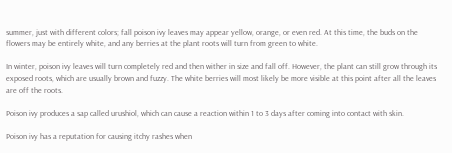summer, just with different colors; fall poison ivy leaves may appear yellow, orange, or even red. At this time, the buds on the flowers may be entirely white, and any berries at the plant roots will turn from green to white.

In winter, poison ivy leaves will turn completely red and then wither in size and fall off. However, the plant can still grow through its exposed roots, which are usually brown and fuzzy. The white berries will most likely be more visible at this point after all the leaves are off the roots.

Poison ivy produces a sap called urushiol, which can cause a reaction within 1 to 3 days after coming into contact with skin.

Poison ivy has a reputation for causing itchy rashes when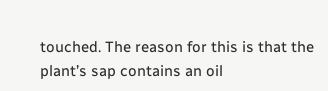touched. The reason for this is that the plant’s sap contains an oil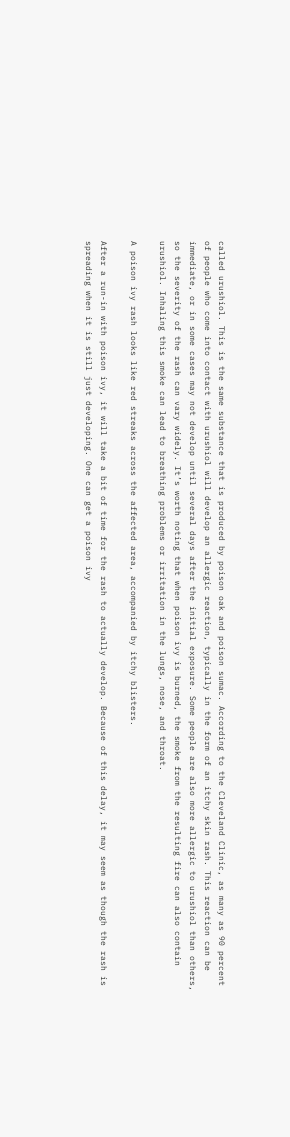called urushiol. This is the same substance that is produced by poison oak and poison sumac. According to the Cleveland Clinic, as many as 90 percent of people who come into contact with urushiol will develop an allergic reaction, typically in the form of an itchy skin rash. This reaction can be immediate, or in some cases may not develop until several days after the initial exposure. Some people are also more allergic to urushiol than others, so the severity of the rash can vary widely. It’s worth noting that when poison ivy is burned, the smoke from the resulting fire can also contain urushiol. Inhaling this smoke can lead to breathing problems or irritation in the lungs, nose, and throat.

A poison ivy rash looks like red streaks across the affected area, accompanied by itchy blisters.

After a run-in with poison ivy, it will take a bit of time for the rash to actually develop. Because of this delay, it may seem as though the rash is spreading when it is still just developing. One can get a poison ivy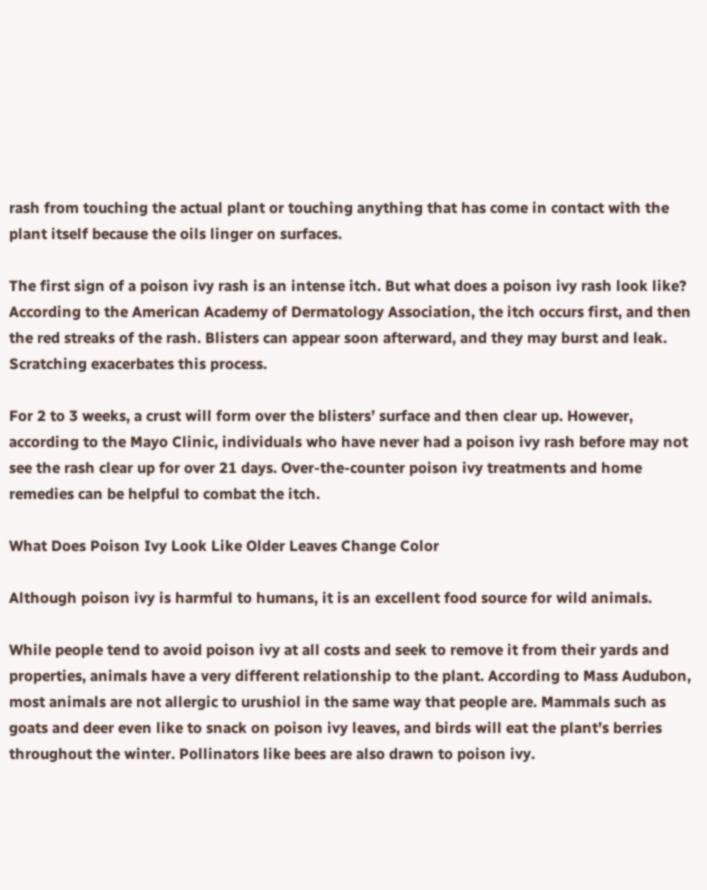rash from touching the actual plant or touching anything that has come in contact with the plant itself because the oils linger on surfaces.

The first sign of a poison ivy rash is an intense itch. But what does a poison ivy rash look like? According to the American Academy of Dermatology Association, the itch occurs first, and then the red streaks of the rash. Blisters can appear soon afterward, and they may burst and leak. Scratching exacerbates this process.

For 2 to 3 weeks, a crust will form over the blisters’ surface and then clear up. However, according to the Mayo Clinic, individuals who have never had a poison ivy rash before may not see the rash clear up for over 21 days. Over-the-counter poison ivy treatments and home remedies can be helpful to combat the itch.

What Does Poison Ivy Look Like Older Leaves Change Color

Although poison ivy is harmful to humans, it is an excellent food source for wild animals.

While people tend to avoid poison ivy at all costs and seek to remove it from their yards and properties, animals have a very different relationship to the plant. According to Mass Audubon, most animals are not allergic to urushiol in the same way that people are. Mammals such as goats and deer even like to snack on poison ivy leaves, and birds will eat the plant’s berries throughout the winter. Pollinators like bees are also drawn to poison ivy.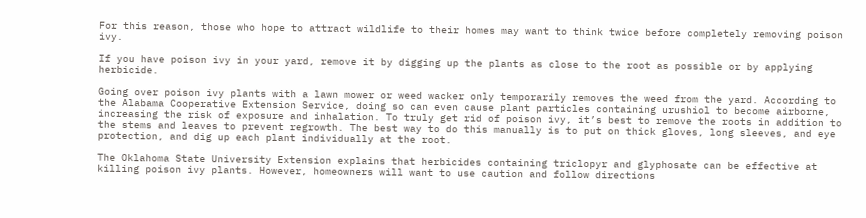For this reason, those who hope to attract wildlife to their homes may want to think twice before completely removing poison ivy.

If you have poison ivy in your yard, remove it by digging up the plants as close to the root as possible or by applying herbicide.

Going over poison ivy plants with a lawn mower or weed wacker only temporarily removes the weed from the yard. According to the Alabama Cooperative Extension Service, doing so can even cause plant particles containing urushiol to become airborne, increasing the risk of exposure and inhalation. To truly get rid of poison ivy, it’s best to remove the roots in addition to the stems and leaves to prevent regrowth. The best way to do this manually is to put on thick gloves, long sleeves, and eye protection, and dig up each plant individually at the root.

The Oklahoma State University Extension explains that herbicides containing triclopyr and glyphosate can be effective at killing poison ivy plants. However, homeowners will want to use caution and follow directions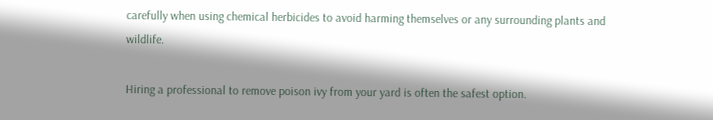carefully when using chemical herbicides to avoid harming themselves or any surrounding plants and wildlife.

Hiring a professional to remove poison ivy from your yard is often the safest option.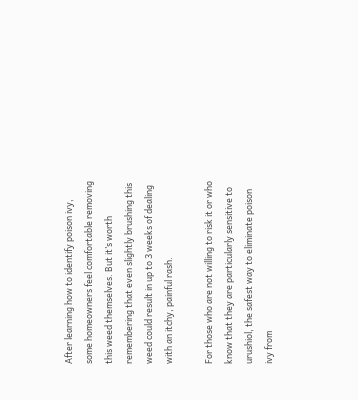After learning how to identify poison ivy, some homeowners feel comfortable removing this weed themselves. But it’s worth remembering that even slightly brushing this weed could result in up to 3 weeks of dealing with an itchy, painful rash.

For those who are not willing to risk it or who know that they are particularly sensitive to urushiol, the safest way to eliminate poison ivy from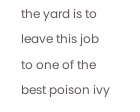the yard is to leave this job to one of the best poison ivy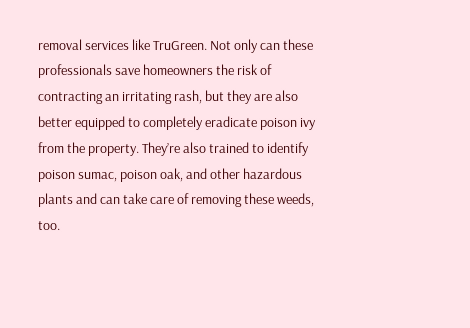removal services like TruGreen. Not only can these professionals save homeowners the risk of contracting an irritating rash, but they are also better equipped to completely eradicate poison ivy from the property. They’re also trained to identify poison sumac, poison oak, and other hazardous plants and can take care of removing these weeds, too.